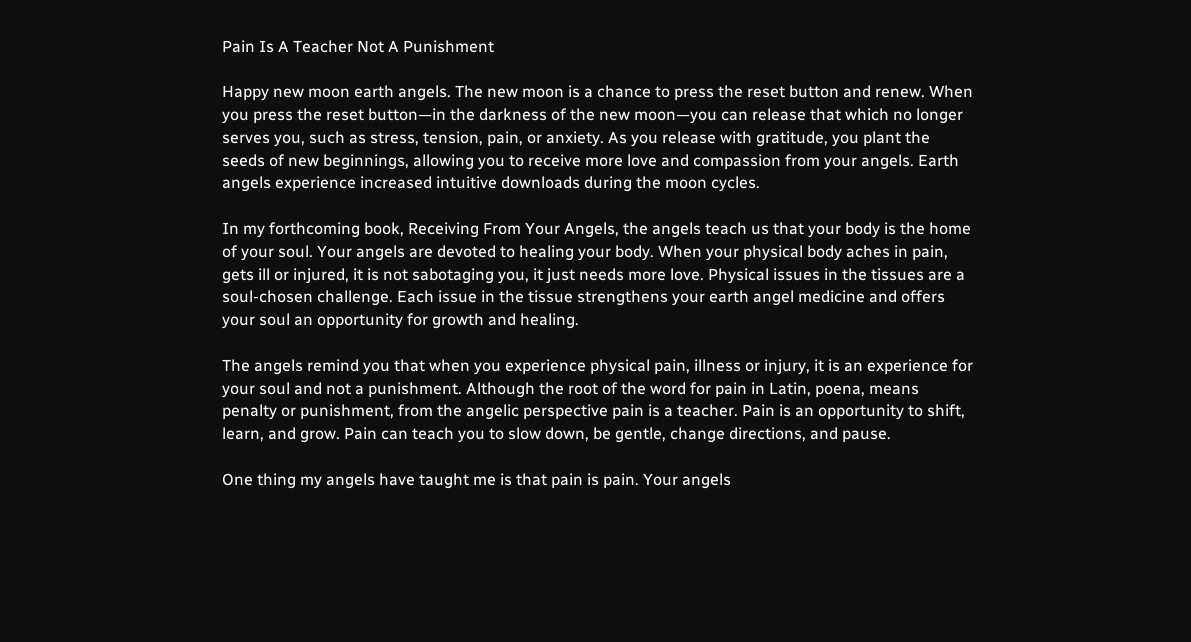Pain Is A Teacher Not A Punishment

Happy new moon earth angels. The new moon is a chance to press the reset button and renew. When you press the reset button—in the darkness of the new moon—you can release that which no longer serves you, such as stress, tension, pain, or anxiety. As you release with gratitude, you plant the seeds of new beginnings, allowing you to receive more love and compassion from your angels. Earth angels experience increased intuitive downloads during the moon cycles.

In my forthcoming book, Receiving From Your Angels, the angels teach us that your body is the home of your soul. Your angels are devoted to healing your body. When your physical body aches in pain, gets ill or injured, it is not sabotaging you, it just needs more love. Physical issues in the tissues are a soul-chosen challenge. Each issue in the tissue strengthens your earth angel medicine and offers your soul an opportunity for growth and healing.

The angels remind you that when you experience physical pain, illness or injury, it is an experience for your soul and not a punishment. Although the root of the word for pain in Latin, poena, means penalty or punishment, from the angelic perspective pain is a teacher. Pain is an opportunity to shift, learn, and grow. Pain can teach you to slow down, be gentle, change directions, and pause.

One thing my angels have taught me is that pain is pain. Your angels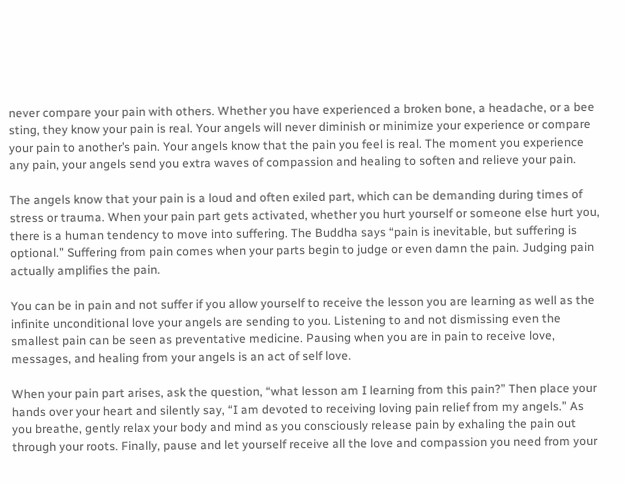never compare your pain with others. Whether you have experienced a broken bone, a headache, or a bee sting, they know your pain is real. Your angels will never diminish or minimize your experience or compare your pain to another’s pain. Your angels know that the pain you feel is real. The moment you experience any pain, your angels send you extra waves of compassion and healing to soften and relieve your pain.

The angels know that your pain is a loud and often exiled part, which can be demanding during times of stress or trauma. When your pain part gets activated, whether you hurt yourself or someone else hurt you, there is a human tendency to move into suffering. The Buddha says “pain is inevitable, but suffering is optional.” Suffering from pain comes when your parts begin to judge or even damn the pain. Judging pain actually amplifies the pain.

You can be in pain and not suffer if you allow yourself to receive the lesson you are learning as well as the infinite unconditional love your angels are sending to you. Listening to and not dismissing even the smallest pain can be seen as preventative medicine. Pausing when you are in pain to receive love, messages, and healing from your angels is an act of self love.

When your pain part arises, ask the question, “what lesson am I learning from this pain?” Then place your hands over your heart and silently say, “I am devoted to receiving loving pain relief from my angels.” As you breathe, gently relax your body and mind as you consciously release pain by exhaling the pain out through your roots. Finally, pause and let yourself receive all the love and compassion you need from your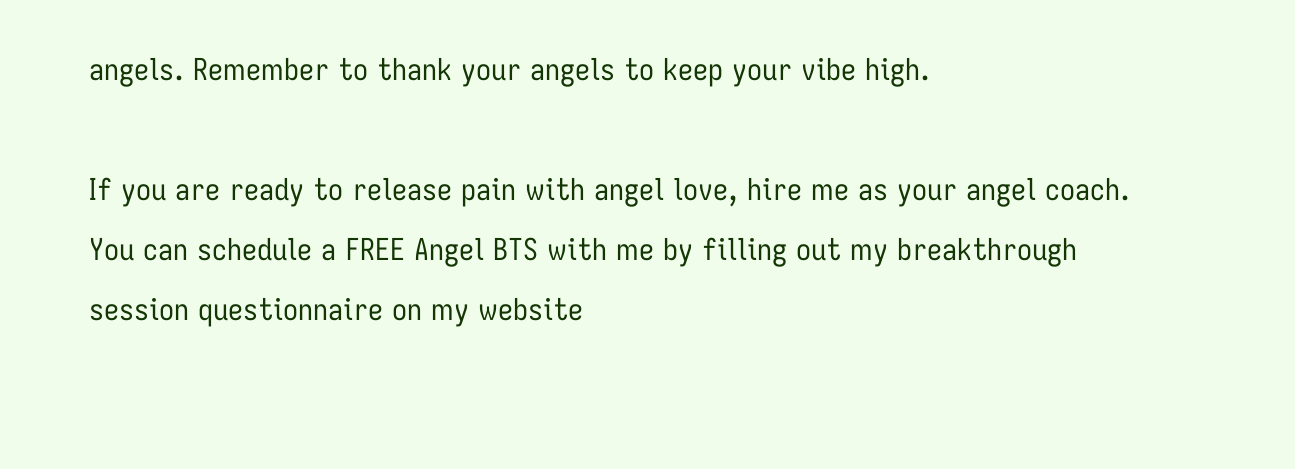angels. Remember to thank your angels to keep your vibe high.

If you are ready to release pain with angel love, hire me as your angel coach. You can schedule a FREE Angel BTS with me by filling out my breakthrough session questionnaire on my website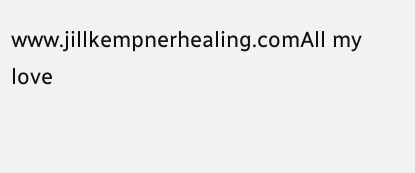www.jillkempnerhealing.comAll my love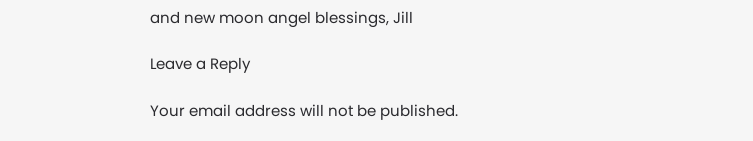and new moon angel blessings, Jill

Leave a Reply

Your email address will not be published.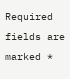Required fields are marked *